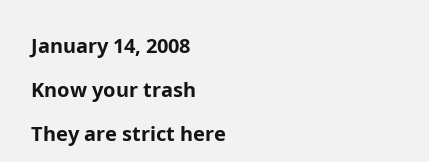January 14, 2008

Know your trash

They are strict here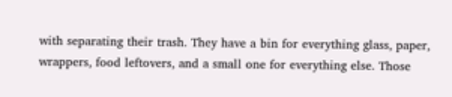with separating their trash. They have a bin for everything glass, paper, wrappers, food leftovers, and a small one for everything else. Those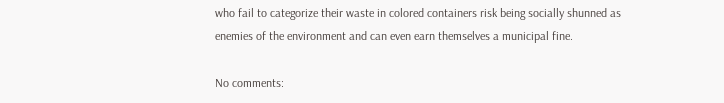who fail to categorize their waste in colored containers risk being socially shunned as enemies of the environment and can even earn themselves a municipal fine.

No comments: